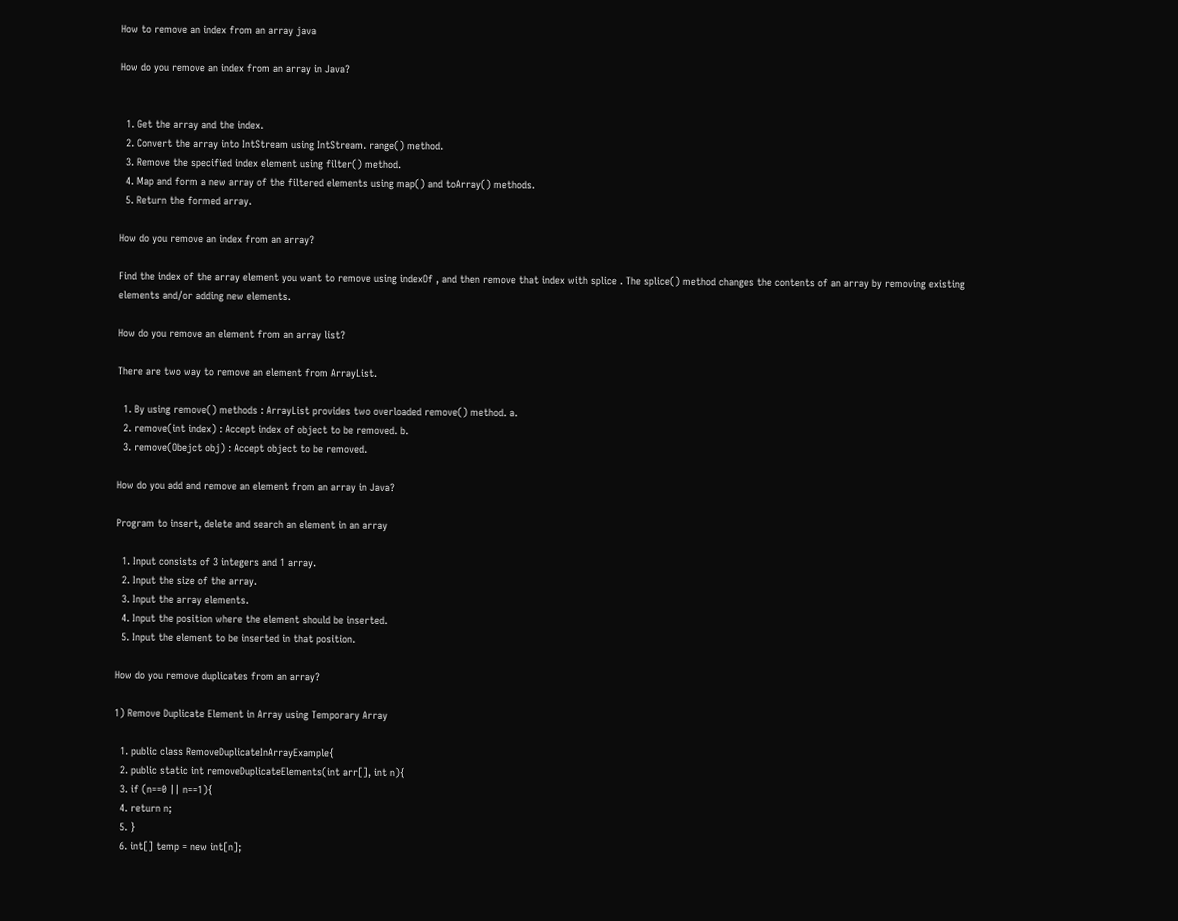How to remove an index from an array java

How do you remove an index from an array in Java?


  1. Get the array and the index.
  2. Convert the array into IntStream using IntStream. range() method.
  3. Remove the specified index element using filter() method.
  4. Map and form a new array of the filtered elements using map() and toArray() methods.
  5. Return the formed array.

How do you remove an index from an array?

Find the index of the array element you want to remove using indexOf , and then remove that index with splice . The splice() method changes the contents of an array by removing existing elements and/or adding new elements.

How do you remove an element from an array list?

There are two way to remove an element from ArrayList.

  1. By using remove() methods : ArrayList provides two overloaded remove() method. a.
  2. remove(int index) : Accept index of object to be removed. b.
  3. remove(Obejct obj) : Accept object to be removed.

How do you add and remove an element from an array in Java?

Program to insert, delete and search an element in an array

  1. Input consists of 3 integers and 1 array.
  2. Input the size of the array.
  3. Input the array elements.
  4. Input the position where the element should be inserted.
  5. Input the element to be inserted in that position.

How do you remove duplicates from an array?

1) Remove Duplicate Element in Array using Temporary Array

  1. public class RemoveDuplicateInArrayExample{
  2. public static int removeDuplicateElements(int arr[], int n){
  3. if (n==0 || n==1){
  4. return n;
  5. }
  6. int[] temp = new int[n];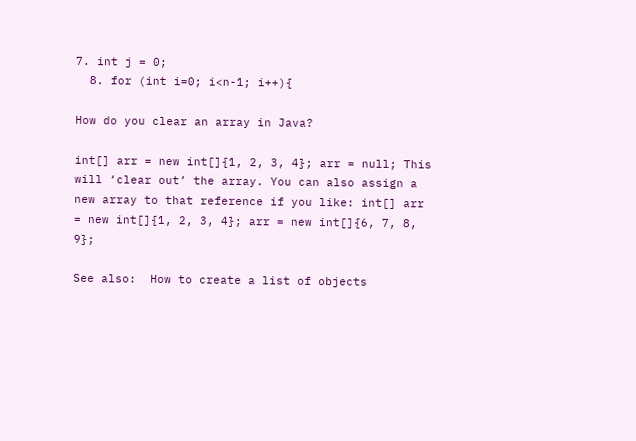7. int j = 0;
  8. for (int i=0; i<n-1; i++){

How do you clear an array in Java?

int[] arr = new int[]{1, 2, 3, 4}; arr = null; This will ‘clear out’ the array. You can also assign a new array to that reference if you like: int[] arr = new int[]{1, 2, 3, 4}; arr = new int[]{6, 7, 8, 9};

See also:  How to create a list of objects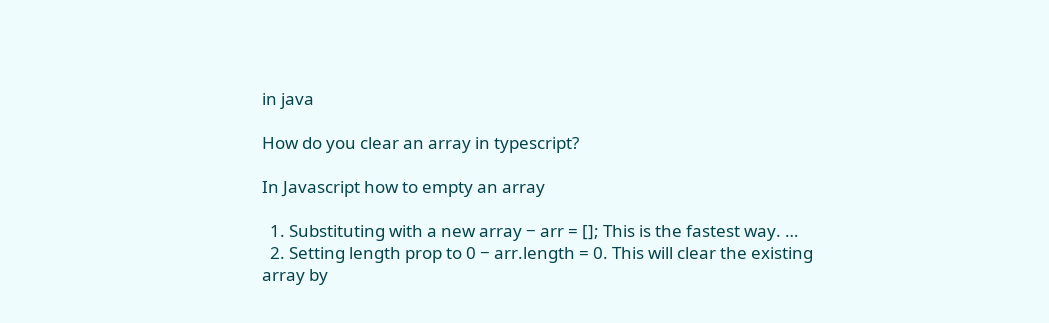in java

How do you clear an array in typescript?

In Javascript how to empty an array

  1. Substituting with a new array − arr = []; This is the fastest way. …
  2. Setting length prop to 0 − arr.length = 0. This will clear the existing array by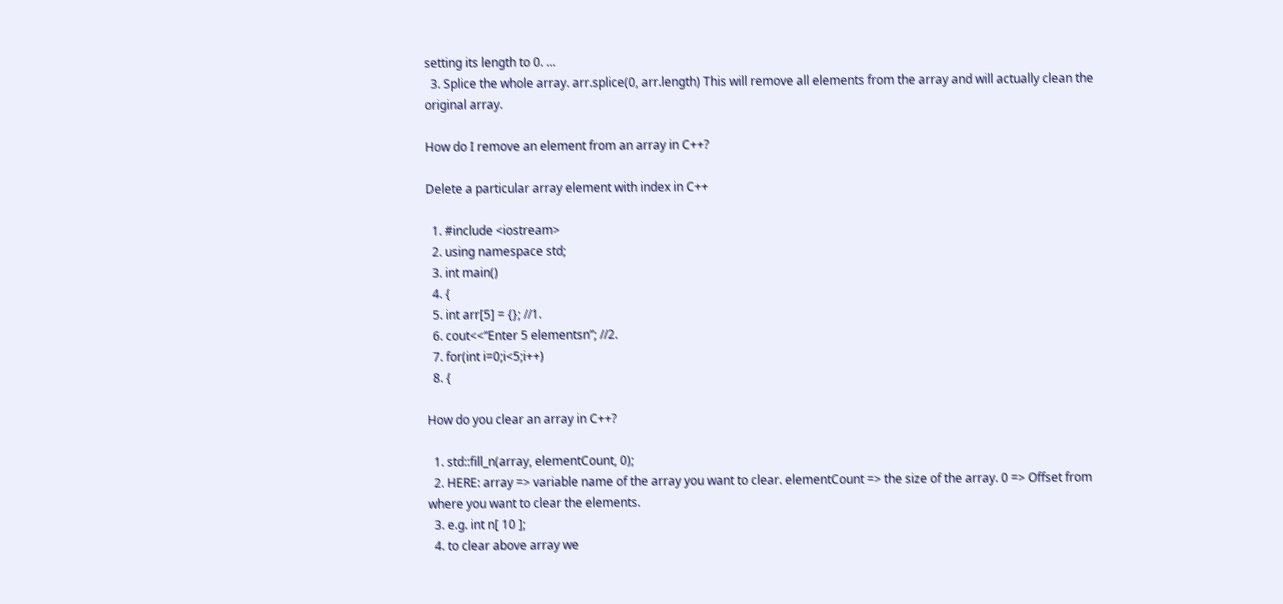setting its length to 0. …
  3. Splice the whole array. arr.splice(0, arr.length) This will remove all elements from the array and will actually clean the original array.

How do I remove an element from an array in C++?

Delete a particular array element with index in C++

  1. #include <iostream>
  2. using namespace std;
  3. int main()
  4. {
  5. int arr[5] = {}; //1.
  6. cout<<“Enter 5 elementsn”; //2.
  7. for(int i=0;i<5;i++)
  8. {

How do you clear an array in C++?

  1. std::fill_n(array, elementCount, 0);
  2. HERE: array => variable name of the array you want to clear. elementCount => the size of the array. 0 => Offset from where you want to clear the elements.
  3. e.g. int n[ 10 ];
  4. to clear above array we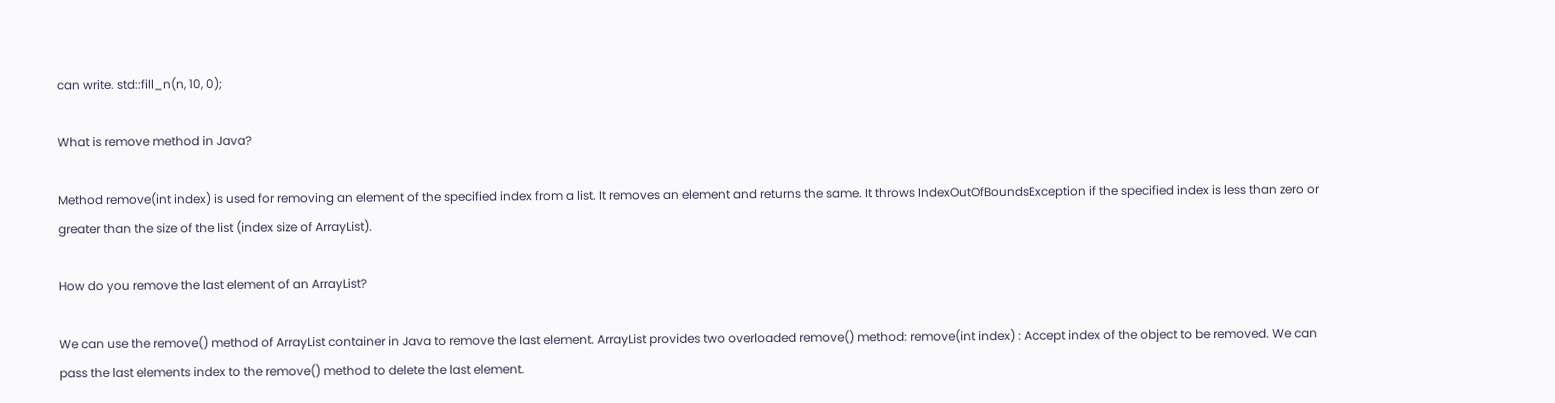can write. std::fill_n(n, 10, 0);

What is remove method in Java?

Method remove(int index) is used for removing an element of the specified index from a list. It removes an element and returns the same. It throws IndexOutOfBoundsException if the specified index is less than zero or greater than the size of the list (index size of ArrayList).

How do you remove the last element of an ArrayList?

We can use the remove() method of ArrayList container in Java to remove the last element. ArrayList provides two overloaded remove() method: remove(int index) : Accept index of the object to be removed. We can pass the last elements index to the remove() method to delete the last element.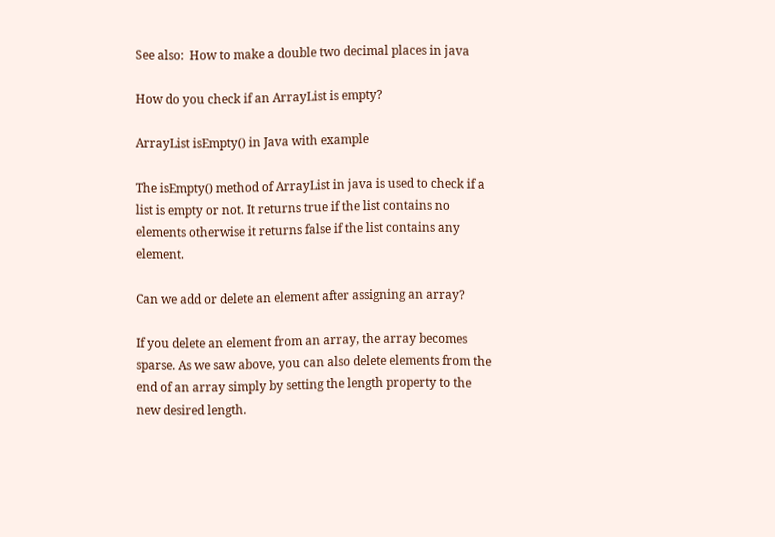See also:  How to make a double two decimal places in java

How do you check if an ArrayList is empty?

ArrayList isEmpty() in Java with example

The isEmpty() method of ArrayList in java is used to check if a list is empty or not. It returns true if the list contains no elements otherwise it returns false if the list contains any element.

Can we add or delete an element after assigning an array?

If you delete an element from an array, the array becomes sparse. As we saw above, you can also delete elements from the end of an array simply by setting the length property to the new desired length.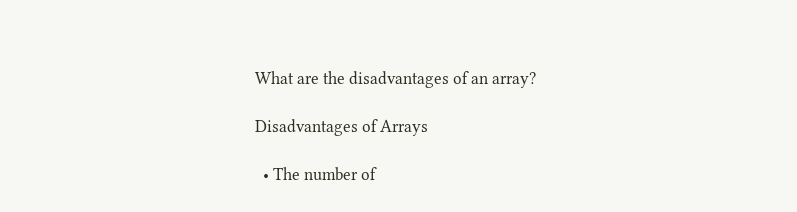What are the disadvantages of an array?

Disadvantages of Arrays

  • The number of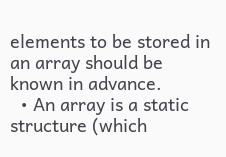elements to be stored in an array should be known in advance.
  • An array is a static structure (which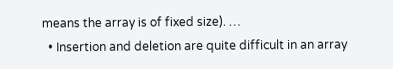means the array is of fixed size). …
  • Insertion and deletion are quite difficult in an array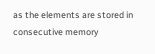as the elements are stored in consecutive memory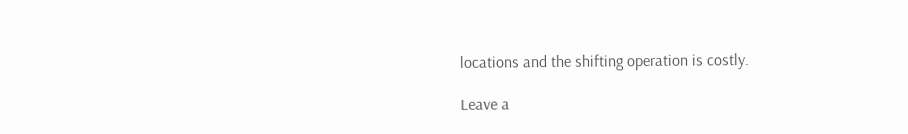locations and the shifting operation is costly.

Leave a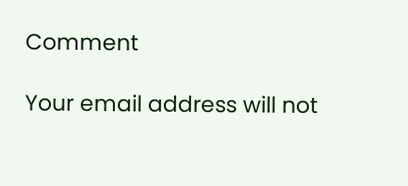Comment

Your email address will not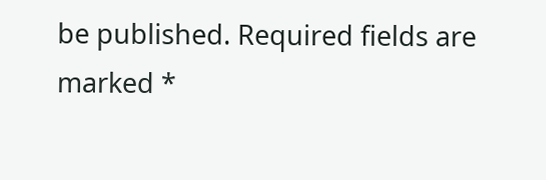be published. Required fields are marked *